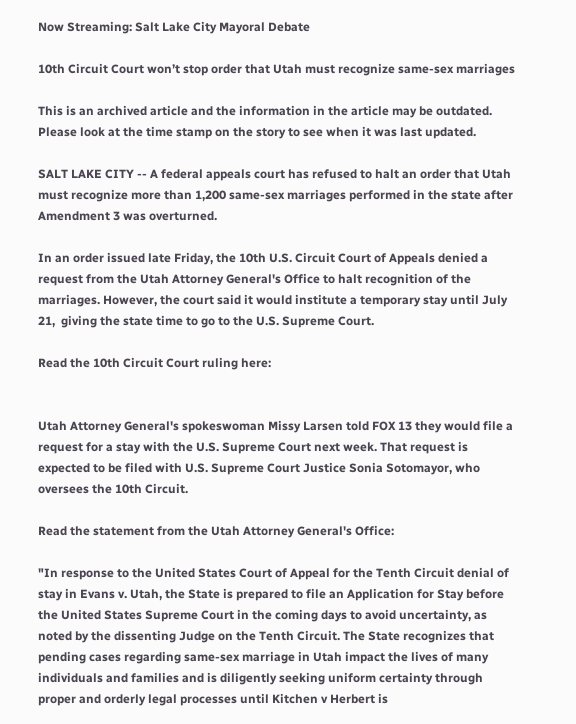Now Streaming: Salt Lake City Mayoral Debate

10th Circuit Court won’t stop order that Utah must recognize same-sex marriages

This is an archived article and the information in the article may be outdated. Please look at the time stamp on the story to see when it was last updated.

SALT LAKE CITY -- A federal appeals court has refused to halt an order that Utah must recognize more than 1,200 same-sex marriages performed in the state after Amendment 3 was overturned.

In an order issued late Friday, the 10th U.S. Circuit Court of Appeals denied a request from the Utah Attorney General's Office to halt recognition of the marriages. However, the court said it would institute a temporary stay until July 21,  giving the state time to go to the U.S. Supreme Court.

Read the 10th Circuit Court ruling here:


Utah Attorney General's spokeswoman Missy Larsen told FOX 13 they would file a request for a stay with the U.S. Supreme Court next week. That request is expected to be filed with U.S. Supreme Court Justice Sonia Sotomayor, who oversees the 10th Circuit.

Read the statement from the Utah Attorney General's Office:

"In response to the United States Court of Appeal for the Tenth Circuit denial of stay in Evans v. Utah, the State is prepared to file an Application for Stay before the United States Supreme Court in the coming days to avoid uncertainty, as noted by the dissenting Judge on the Tenth Circuit. The State recognizes that pending cases regarding same-sex marriage in Utah impact the lives of many individuals and families and is diligently seeking uniform certainty through proper and orderly legal processes until Kitchen v Herbert is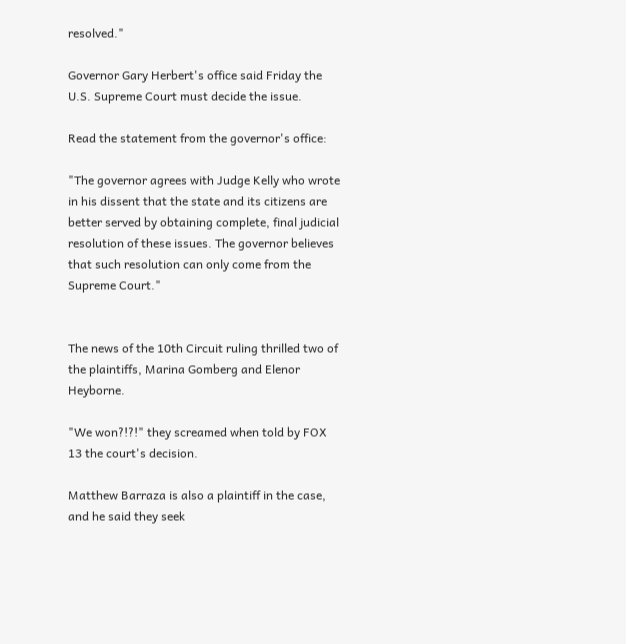resolved."

Governor Gary Herbert's office said Friday the U.S. Supreme Court must decide the issue.

Read the statement from the governor's office:

"The governor agrees with Judge Kelly who wrote in his dissent that the state and its citizens are better served by obtaining complete, final judicial resolution of these issues. The governor believes that such resolution can only come from the Supreme Court."


The news of the 10th Circuit ruling thrilled two of the plaintiffs, Marina Gomberg and Elenor Heyborne.

"We won?!?!" they screamed when told by FOX 13 the court's decision.

Matthew Barraza is also a plaintiff in the case, and he said they seek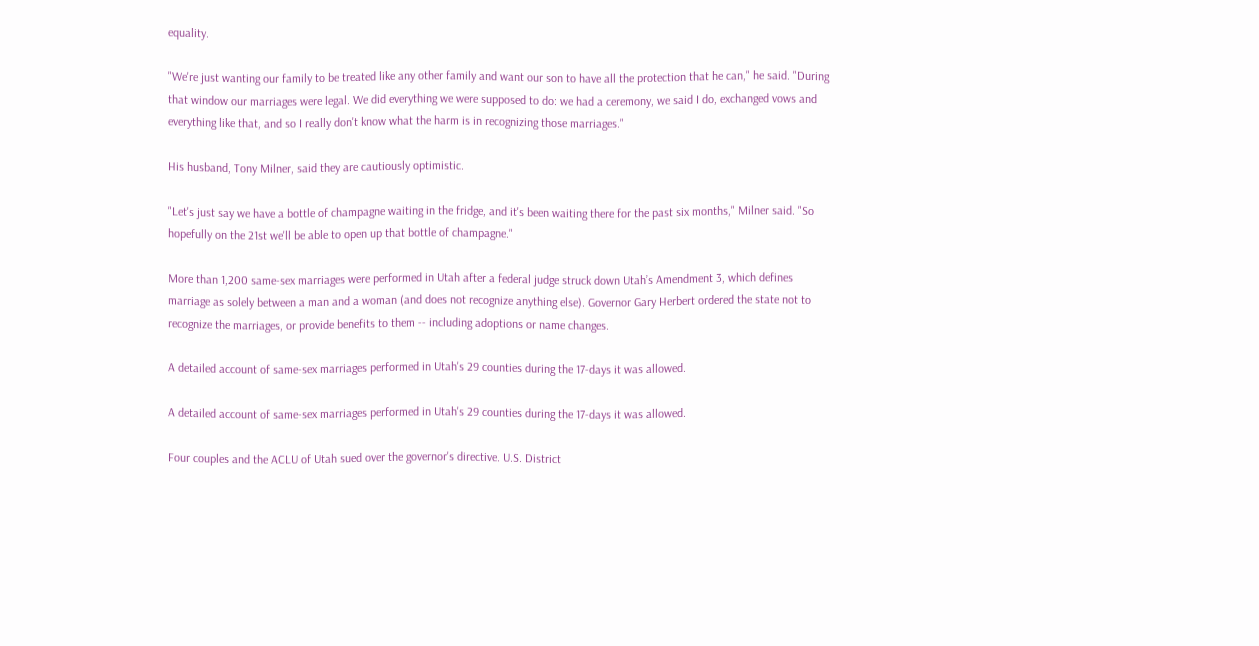equality.

"We're just wanting our family to be treated like any other family and want our son to have all the protection that he can," he said. "During that window our marriages were legal. We did everything we were supposed to do: we had a ceremony, we said I do, exchanged vows and everything like that, and so I really don't know what the harm is in recognizing those marriages."

His husband, Tony Milner, said they are cautiously optimistic.

"Let's just say we have a bottle of champagne waiting in the fridge, and it's been waiting there for the past six months," Milner said. "So hopefully on the 21st we'll be able to open up that bottle of champagne."

More than 1,200 same-sex marriages were performed in Utah after a federal judge struck down Utah’s Amendment 3, which defines marriage as solely between a man and a woman (and does not recognize anything else). Governor Gary Herbert ordered the state not to recognize the marriages, or provide benefits to them -- including adoptions or name changes.

A detailed account of same-sex marriages performed in Utah's 29 counties during the 17-days it was allowed.

A detailed account of same-sex marriages performed in Utah's 29 counties during the 17-days it was allowed.

Four couples and the ACLU of Utah sued over the governor's directive. U.S. District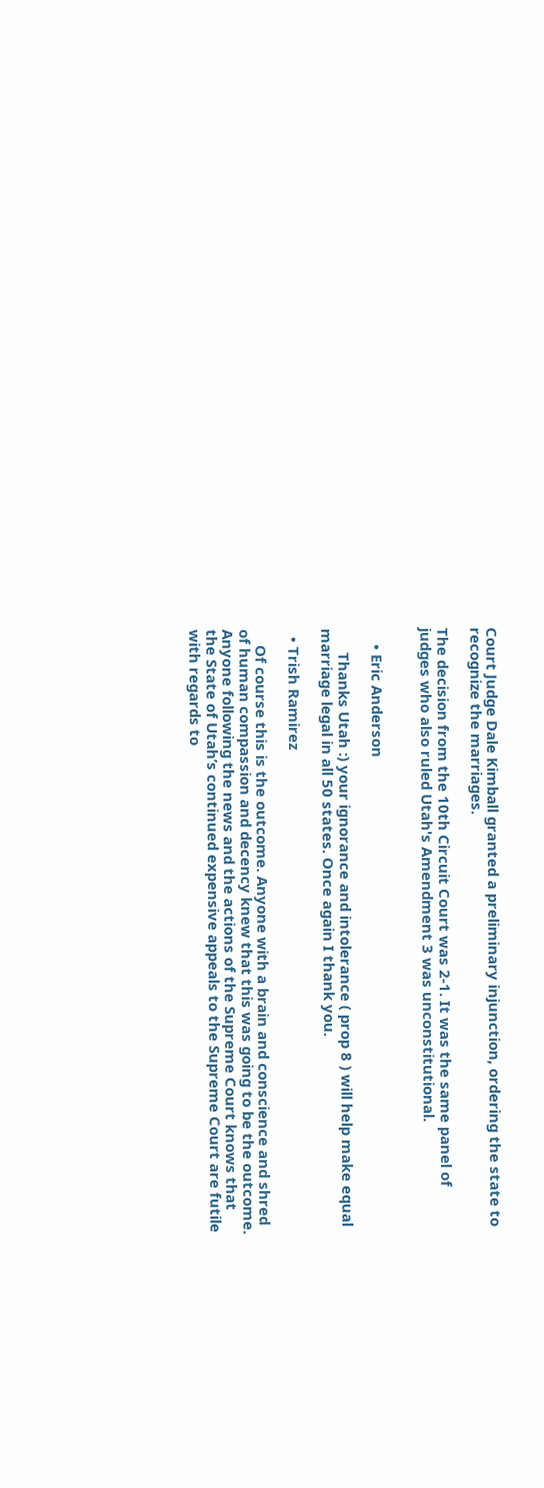Court Judge Dale Kimball granted a preliminary injunction, ordering the state to recognize the marriages.

The decision from the 10th Circuit Court was 2-1. It was the same panel of judges who also ruled Utah's Amendment 3 was unconstitutional.


    • Eric Anderson

      Thanks Utah :) your ignorance and intolerance ( prop 8 ) will help make equal marriage legal in all 50 states. Once again I thank you.

  • Trish Ramirez

    Of course this is the outcome. Anyone with a brain and conscience and shred of human compassion and decency knew that this was going to be the outcome. Anyone following the news and the actions of the Supreme Court knows that the State of Utah’s continued expensive appeals to the Supreme Court are futile with regards to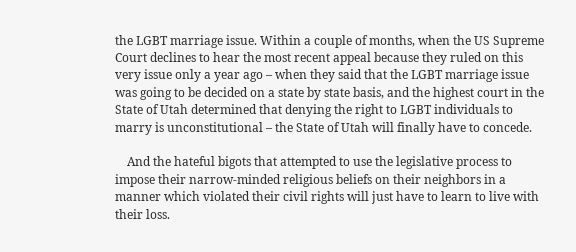the LGBT marriage issue. Within a couple of months, when the US Supreme Court declines to hear the most recent appeal because they ruled on this very issue only a year ago – when they said that the LGBT marriage issue was going to be decided on a state by state basis, and the highest court in the State of Utah determined that denying the right to LGBT individuals to marry is unconstitutional – the State of Utah will finally have to concede.

    And the hateful bigots that attempted to use the legislative process to impose their narrow-minded religious beliefs on their neighbors in a manner which violated their civil rights will just have to learn to live with their loss.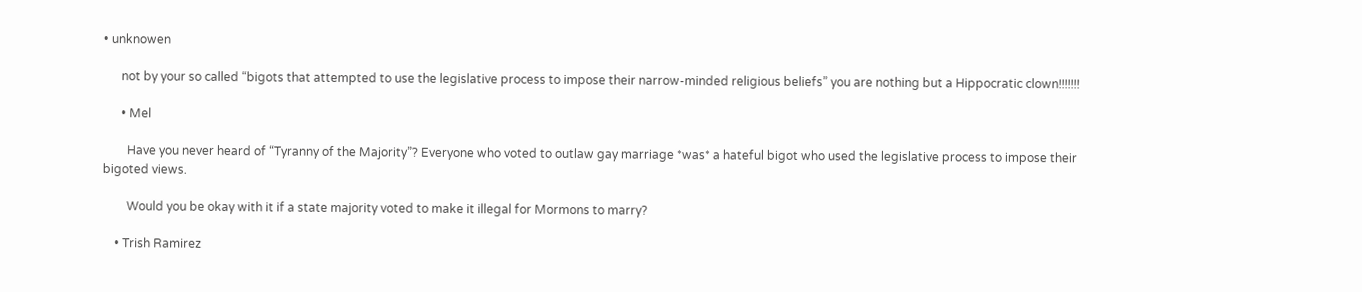• unknowen

      not by your so called “bigots that attempted to use the legislative process to impose their narrow-minded religious beliefs” you are nothing but a Hippocratic clown!!!!!!!

      • Mel

        Have you never heard of “Tyranny of the Majority”? Everyone who voted to outlaw gay marriage *was* a hateful bigot who used the legislative process to impose their bigoted views.

        Would you be okay with it if a state majority voted to make it illegal for Mormons to marry?

    • Trish Ramirez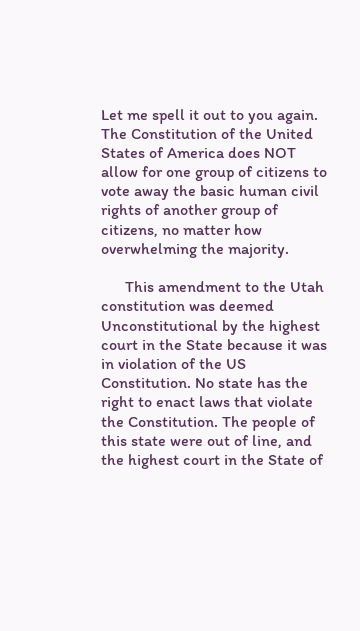Let me spell it out to you again. The Constitution of the United States of America does NOT allow for one group of citizens to vote away the basic human civil rights of another group of citizens, no matter how overwhelming the majority.

      This amendment to the Utah constitution was deemed Unconstitutional by the highest court in the State because it was in violation of the US Constitution. No state has the right to enact laws that violate the Constitution. The people of this state were out of line, and the highest court in the State of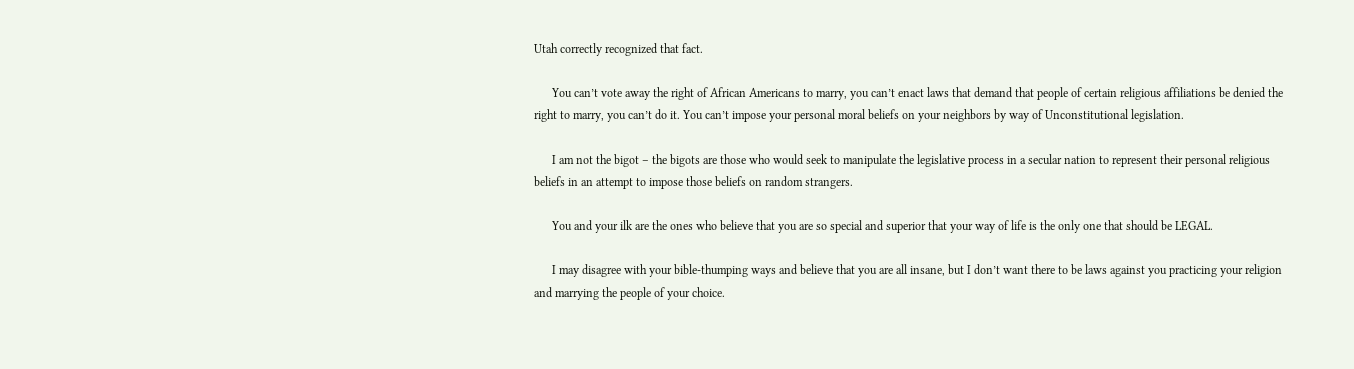Utah correctly recognized that fact.

      You can’t vote away the right of African Americans to marry, you can’t enact laws that demand that people of certain religious affiliations be denied the right to marry, you can’t do it. You can’t impose your personal moral beliefs on your neighbors by way of Unconstitutional legislation.

      I am not the bigot – the bigots are those who would seek to manipulate the legislative process in a secular nation to represent their personal religious beliefs in an attempt to impose those beliefs on random strangers.

      You and your ilk are the ones who believe that you are so special and superior that your way of life is the only one that should be LEGAL.

      I may disagree with your bible-thumping ways and believe that you are all insane, but I don’t want there to be laws against you practicing your religion and marrying the people of your choice.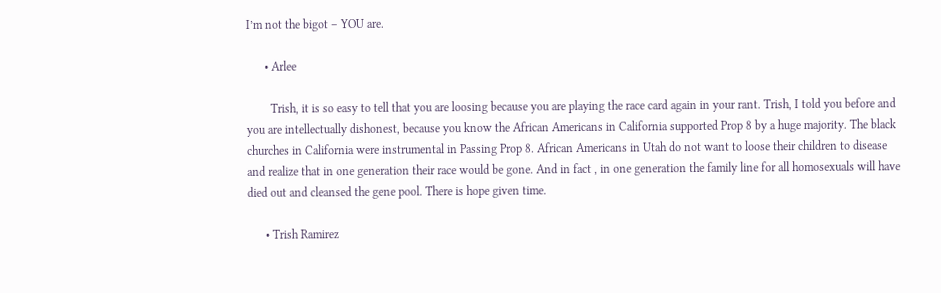I’m not the bigot – YOU are.

      • Arlee

        Trish, it is so easy to tell that you are loosing because you are playing the race card again in your rant. Trish, I told you before and you are intellectually dishonest, because you know the African Americans in California supported Prop 8 by a huge majority. The black churches in California were instrumental in Passing Prop 8. African Americans in Utah do not want to loose their children to disease and realize that in one generation their race would be gone. And in fact , in one generation the family line for all homosexuals will have died out and cleansed the gene pool. There is hope given time.

      • Trish Ramirez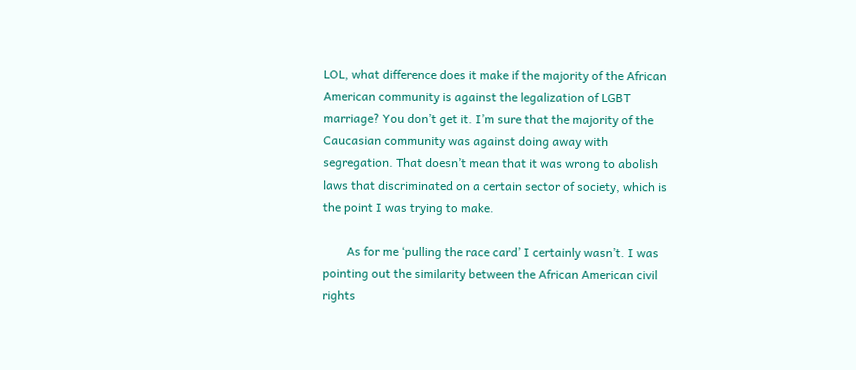LOL, what difference does it make if the majority of the African American community is against the legalization of LGBT marriage? You don’t get it. I’m sure that the majority of the Caucasian community was against doing away with segregation. That doesn’t mean that it was wrong to abolish laws that discriminated on a certain sector of society, which is the point I was trying to make.

        As for me ‘pulling the race card’ I certainly wasn’t. I was pointing out the similarity between the African American civil rights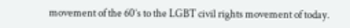movement of the 60’s to the LGBT civil rights movement of today.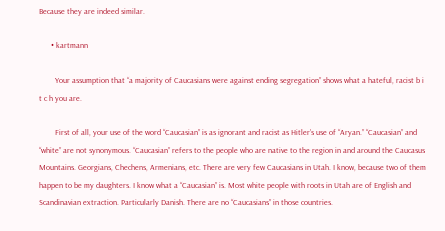Because they are indeed similar.

      • kartmann

        Your assumption that “a majority of Caucasians were against ending segregation” shows what a hateful, racist b i t c h you are.

        First of all, your use of the word “Caucasian” is as ignorant and racist as Hitler’s use of “Aryan.” “Caucasian” and “white” are not synonymous. “Caucasian” refers to the people who are native to the region in and around the Caucasus Mountains. Georgians, Chechens, Armenians, etc. There are very few Caucasians in Utah. I know, because two of them happen to be my daughters. I know what a “Caucasian” is. Most white people with roots in Utah are of English and Scandinavian extraction. Particularly Danish. There are no “Caucasians” in those countries.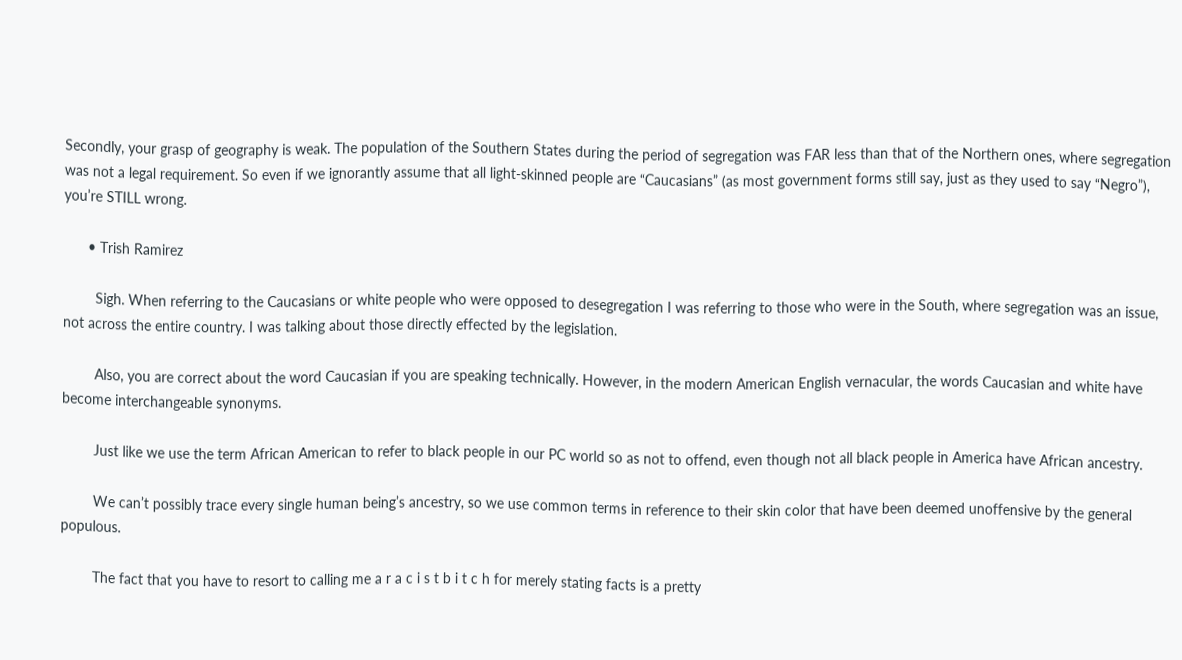Secondly, your grasp of geography is weak. The population of the Southern States during the period of segregation was FAR less than that of the Northern ones, where segregation was not a legal requirement. So even if we ignorantly assume that all light-skinned people are “Caucasians” (as most government forms still say, just as they used to say “Negro”), you’re STILL wrong.

      • Trish Ramirez

        Sigh. When referring to the Caucasians or white people who were opposed to desegregation I was referring to those who were in the South, where segregation was an issue, not across the entire country. I was talking about those directly effected by the legislation.

        Also, you are correct about the word Caucasian if you are speaking technically. However, in the modern American English vernacular, the words Caucasian and white have become interchangeable synonyms.

        Just like we use the term African American to refer to black people in our PC world so as not to offend, even though not all black people in America have African ancestry.

        We can’t possibly trace every single human being’s ancestry, so we use common terms in reference to their skin color that have been deemed unoffensive by the general populous.

        The fact that you have to resort to calling me a r a c i s t b i t c h for merely stating facts is a pretty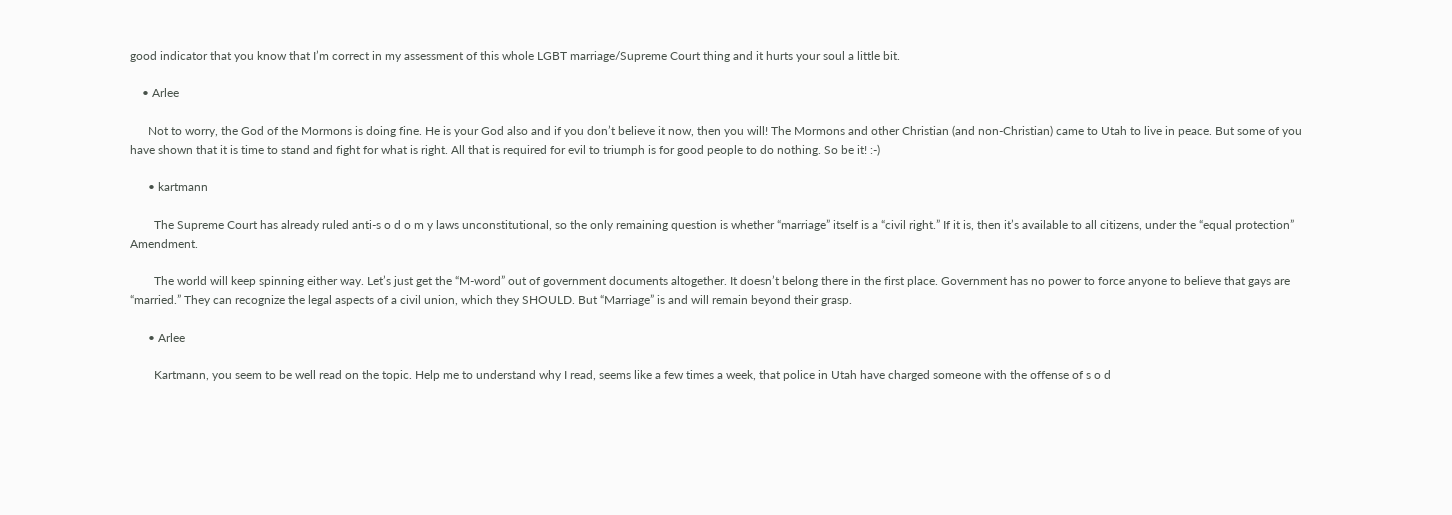good indicator that you know that I’m correct in my assessment of this whole LGBT marriage/Supreme Court thing and it hurts your soul a little bit.

    • Arlee

      Not to worry, the God of the Mormons is doing fine. He is your God also and if you don’t believe it now, then you will! The Mormons and other Christian (and non-Christian) came to Utah to live in peace. But some of you have shown that it is time to stand and fight for what is right. All that is required for evil to triumph is for good people to do nothing. So be it! :-)

      • kartmann

        The Supreme Court has already ruled anti-s o d o m y laws unconstitutional, so the only remaining question is whether “marriage” itself is a “civil right.” If it is, then it’s available to all citizens, under the “equal protection” Amendment.

        The world will keep spinning either way. Let’s just get the “M-word” out of government documents altogether. It doesn’t belong there in the first place. Government has no power to force anyone to believe that gays are “married.” They can recognize the legal aspects of a civil union, which they SHOULD. But “Marriage” is and will remain beyond their grasp.

      • Arlee

        Kartmann, you seem to be well read on the topic. Help me to understand why I read, seems like a few times a week, that police in Utah have charged someone with the offense of s o d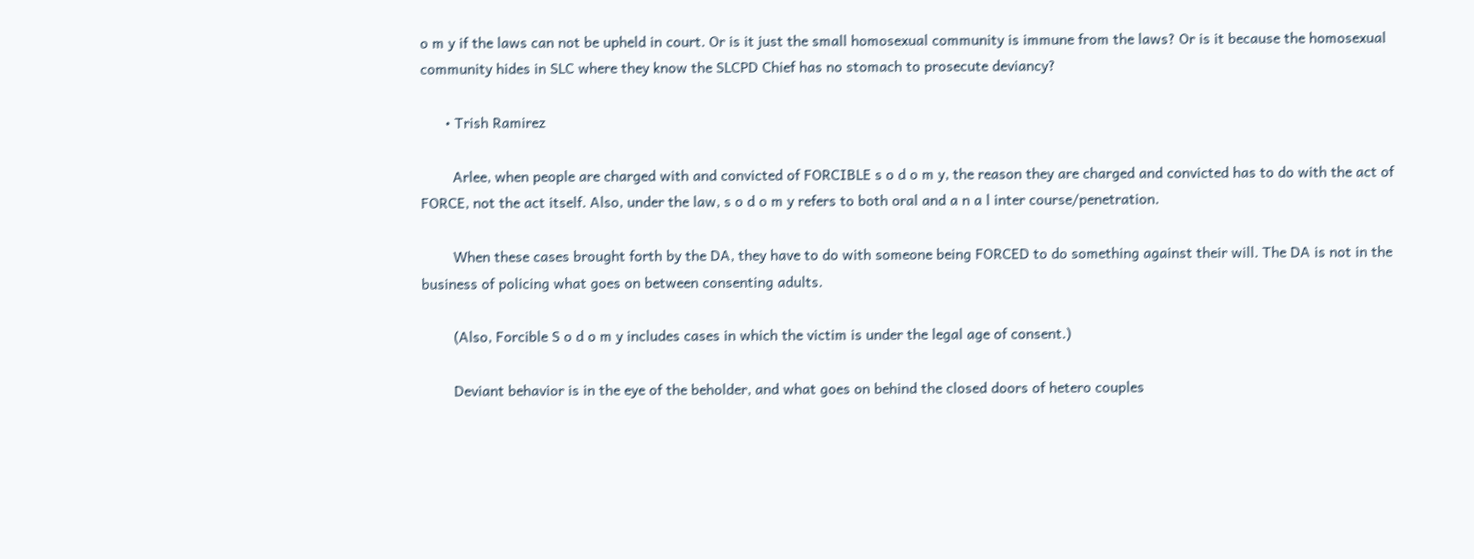o m y if the laws can not be upheld in court. Or is it just the small homosexual community is immune from the laws? Or is it because the homosexual community hides in SLC where they know the SLCPD Chief has no stomach to prosecute deviancy?

      • Trish Ramirez

        Arlee, when people are charged with and convicted of FORCIBLE s o d o m y, the reason they are charged and convicted has to do with the act of FORCE, not the act itself. Also, under the law, s o d o m y refers to both oral and a n a l inter course/penetration.

        When these cases brought forth by the DA, they have to do with someone being FORCED to do something against their will. The DA is not in the business of policing what goes on between consenting adults.

        (Also, Forcible S o d o m y includes cases in which the victim is under the legal age of consent.)

        Deviant behavior is in the eye of the beholder, and what goes on behind the closed doors of hetero couples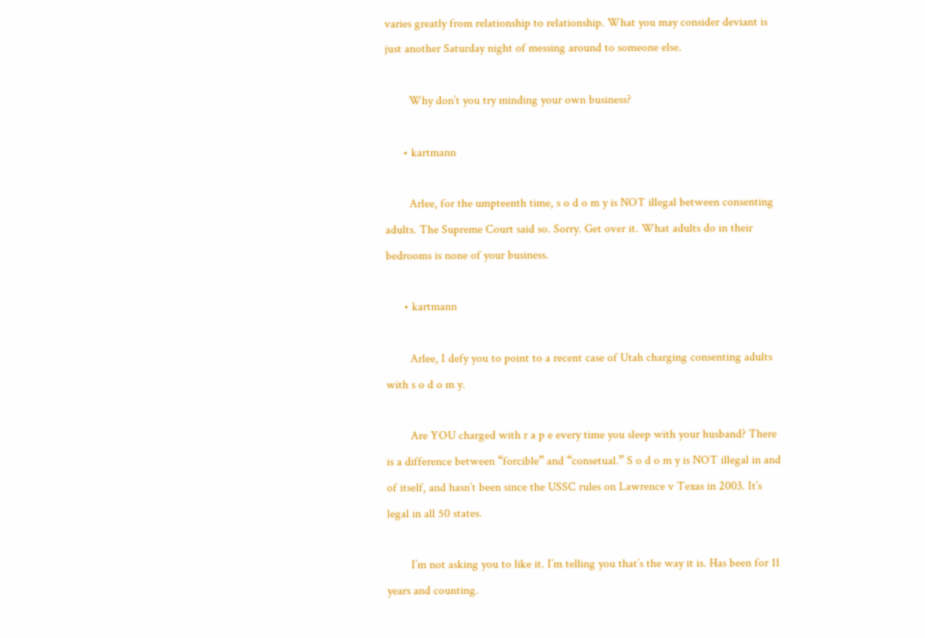varies greatly from relationship to relationship. What you may consider deviant is just another Saturday night of messing around to someone else.

        Why don’t you try minding your own business?

      • kartmann

        Arlee, for the umpteenth time, s o d o m y is NOT illegal between consenting adults. The Supreme Court said so. Sorry. Get over it. What adults do in their bedrooms is none of your business.

      • kartmann

        Arlee, I defy you to point to a recent case of Utah charging consenting adults with s o d o m y.

        Are YOU charged with r a p e every time you sleep with your husband? There is a difference between “forcible” and “consetual.” S o d o m y is NOT illegal in and of itself, and hasn’t been since the USSC rules on Lawrence v Texas in 2003. It’s legal in all 50 states.

        I’m not asking you to like it. I’m telling you that’s the way it is. Has been for 11 years and counting.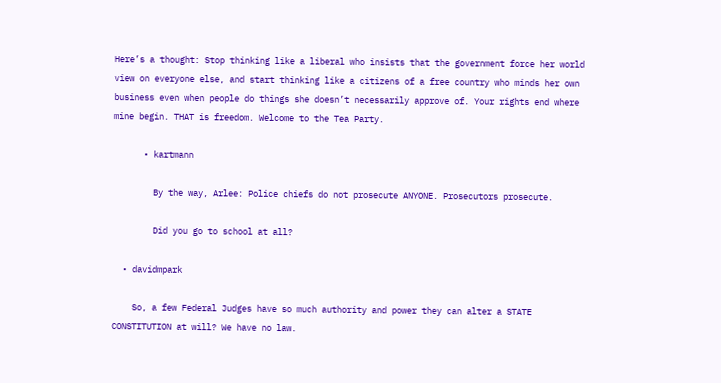Here’s a thought: Stop thinking like a liberal who insists that the government force her world view on everyone else, and start thinking like a citizens of a free country who minds her own business even when people do things she doesn’t necessarily approve of. Your rights end where mine begin. THAT is freedom. Welcome to the Tea Party.

      • kartmann

        By the way, Arlee: Police chiefs do not prosecute ANYONE. Prosecutors prosecute.

        Did you go to school at all?

  • davidmpark

    So, a few Federal Judges have so much authority and power they can alter a STATE CONSTITUTION at will? We have no law.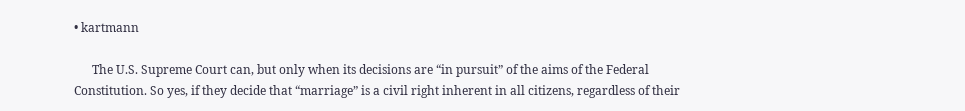• kartmann

      The U.S. Supreme Court can, but only when its decisions are “in pursuit” of the aims of the Federal Constitution. So yes, if they decide that “marriage” is a civil right inherent in all citizens, regardless of their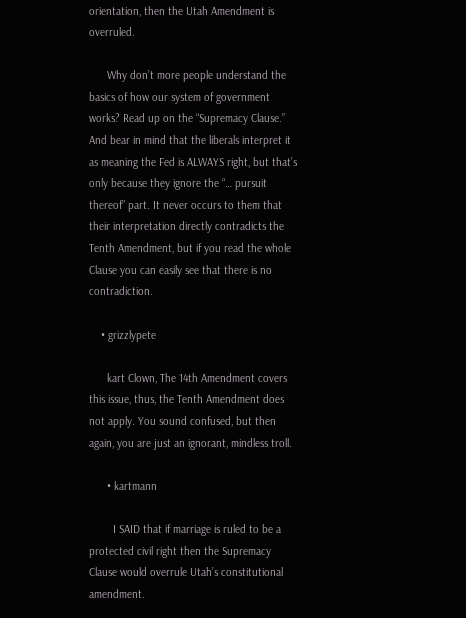orientation, then the Utah Amendment is overruled.

      Why don’t more people understand the basics of how our system of government works? Read up on the “Supremacy Clause.” And bear in mind that the liberals interpret it as meaning the Fed is ALWAYS right, but that’s only because they ignore the “… pursuit thereof” part. It never occurs to them that their interpretation directly contradicts the Tenth Amendment, but if you read the whole Clause you can easily see that there is no contradiction.

    • grizzlypete

      kart Clown, The 14th Amendment covers this issue, thus, the Tenth Amendment does not apply. You sound confused, but then again, you are just an ignorant, mindless troll.

      • kartmann

        I SAID that if marriage is ruled to be a protected civil right then the Supremacy Clause would overrule Utah’s constitutional amendment.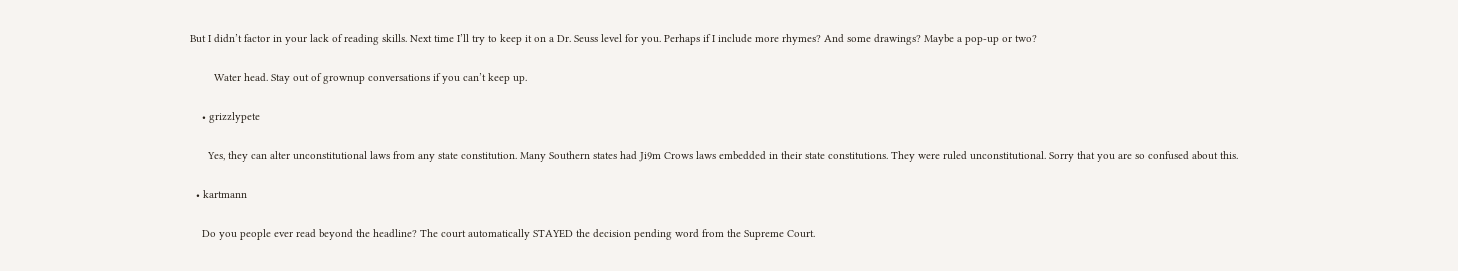But I didn’t factor in your lack of reading skills. Next time I’ll try to keep it on a Dr. Seuss level for you. Perhaps if I include more rhymes? And some drawings? Maybe a pop-up or two?

        Water head. Stay out of grownup conversations if you can’t keep up.

    • grizzlypete

      Yes, they can alter unconstitutional laws from any state constitution. Many Southern states had Ji9m Crows laws embedded in their state constitutions. They were ruled unconstitutional. Sorry that you are so confused about this.

  • kartmann

    Do you people ever read beyond the headline? The court automatically STAYED the decision pending word from the Supreme Court.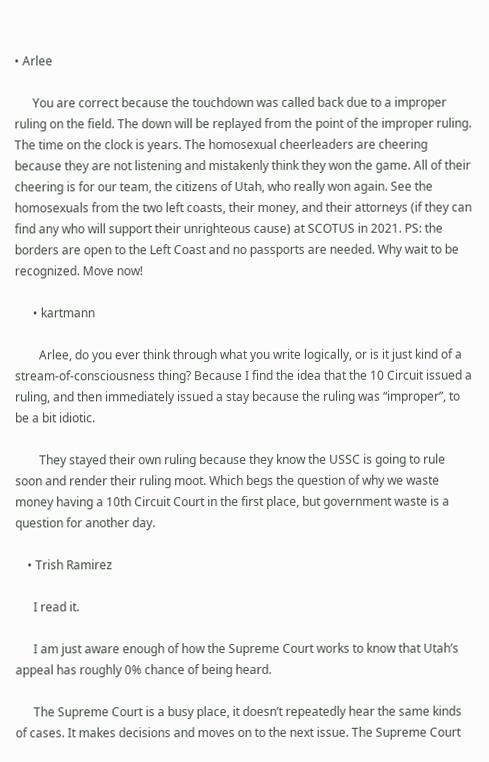• Arlee

      You are correct because the touchdown was called back due to a improper ruling on the field. The down will be replayed from the point of the improper ruling. The time on the clock is years. The homosexual cheerleaders are cheering because they are not listening and mistakenly think they won the game. All of their cheering is for our team, the citizens of Utah, who really won again. See the homosexuals from the two left coasts, their money, and their attorneys (if they can find any who will support their unrighteous cause) at SCOTUS in 2021. PS: the borders are open to the Left Coast and no passports are needed. Why wait to be recognized. Move now!

      • kartmann

        Arlee, do you ever think through what you write logically, or is it just kind of a stream-of-consciousness thing? Because I find the idea that the 10 Circuit issued a ruling, and then immediately issued a stay because the ruling was “improper”, to be a bit idiotic.

        They stayed their own ruling because they know the USSC is going to rule soon and render their ruling moot. Which begs the question of why we waste money having a 10th Circuit Court in the first place, but government waste is a question for another day.

    • Trish Ramirez

      I read it.

      I am just aware enough of how the Supreme Court works to know that Utah’s appeal has roughly 0% chance of being heard.

      The Supreme Court is a busy place, it doesn’t repeatedly hear the same kinds of cases. It makes decisions and moves on to the next issue. The Supreme Court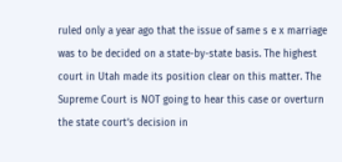ruled only a year ago that the issue of same s e x marriage was to be decided on a state-by-state basis. The highest court in Utah made its position clear on this matter. The Supreme Court is NOT going to hear this case or overturn the state court’s decision in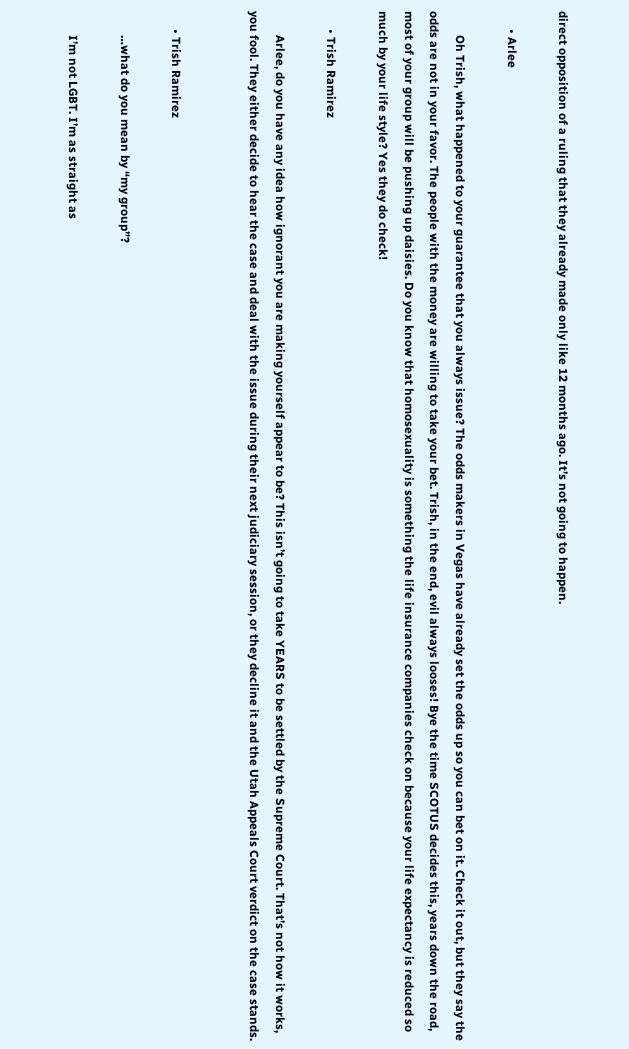direct opposition of a ruling that they already made only like 12 months ago. It’s not going to happen.

      • Arlee

        Oh Trish, what happened to your guarantee that you always issue? The odds makers in Vegas have already set the odds up so you can bet on it. Check it out, but they say the odds are not in your favor. The people with the money are willing to take your bet. Trish, in the end, evil always looses! Bye the time SCOTUS decides this, years down the road, most of your group will be pushing up daisies. Do you know that homosexuality is something the life insurance companies check on because your life expectancy is reduced so much by your life style? Yes they do check!

      • Trish Ramirez

        Arlee, do you have any idea how ignorant you are making yourself appear to be? This isn’t going to take YEARS to be settled by the Supreme Court. That’s not how it works, you fool. They either decide to hear the case and deal with the issue during their next judiciary session, or they decline it and the Utah Appeals Court verdict on the case stands.


      • Trish Ramirez

        …what do you mean by “my group”?

        I’m not LGBT. I’m as straight as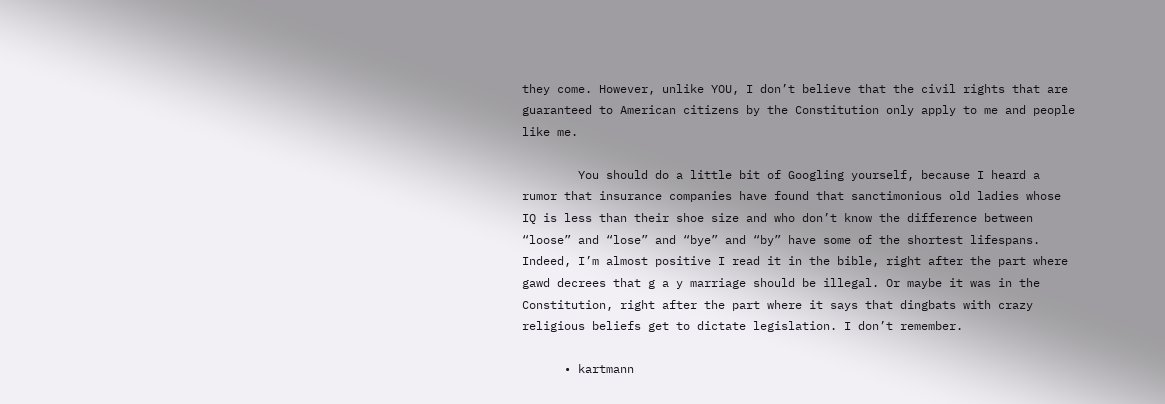they come. However, unlike YOU, I don’t believe that the civil rights that are guaranteed to American citizens by the Constitution only apply to me and people like me.

        You should do a little bit of Googling yourself, because I heard a rumor that insurance companies have found that sanctimonious old ladies whose IQ is less than their shoe size and who don’t know the difference between “loose” and “lose” and “bye” and “by” have some of the shortest lifespans. Indeed, I’m almost positive I read it in the bible, right after the part where gawd decrees that g a y marriage should be illegal. Or maybe it was in the Constitution, right after the part where it says that dingbats with crazy religious beliefs get to dictate legislation. I don’t remember.

      • kartmann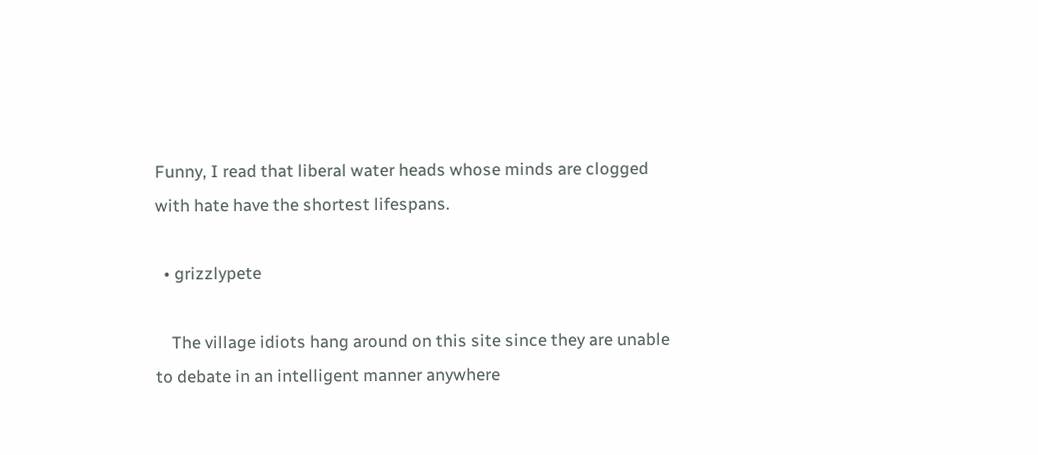Funny, I read that liberal water heads whose minds are clogged with hate have the shortest lifespans.

  • grizzlypete

    The village idiots hang around on this site since they are unable to debate in an intelligent manner anywhere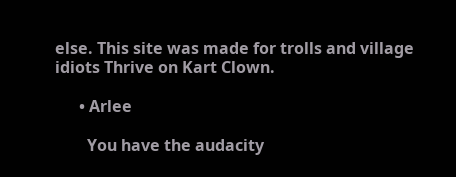else. This site was made for trolls and village idiots Thrive on Kart Clown.

      • Arlee

        You have the audacity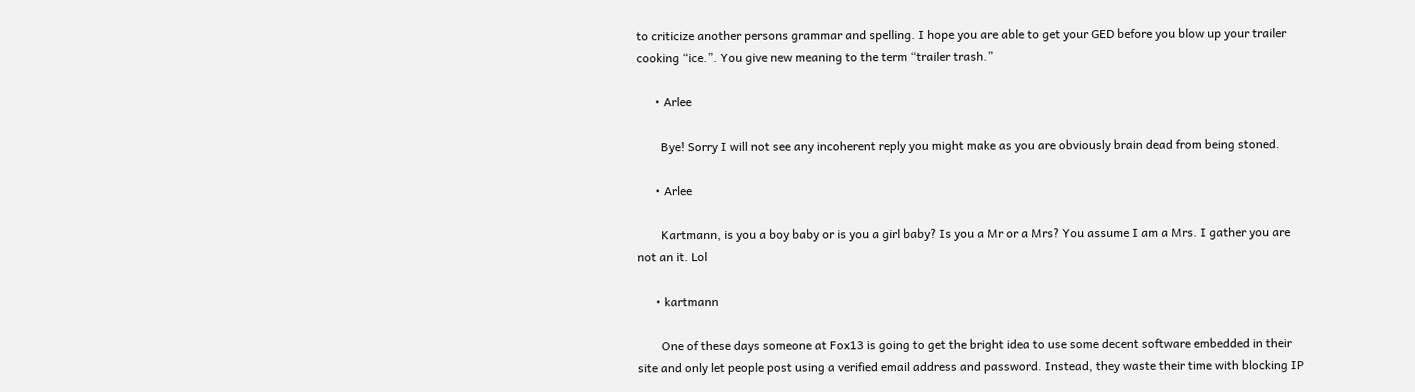to criticize another persons grammar and spelling. I hope you are able to get your GED before you blow up your trailer cooking “ice.”. You give new meaning to the term “trailer trash.”

      • Arlee

        Bye! Sorry I will not see any incoherent reply you might make as you are obviously brain dead from being stoned.

      • Arlee

        Kartmann, is you a boy baby or is you a girl baby? Is you a Mr or a Mrs? You assume I am a Mrs. I gather you are not an it. Lol

      • kartmann

        One of these days someone at Fox13 is going to get the bright idea to use some decent software embedded in their site and only let people post using a verified email address and password. Instead, they waste their time with blocking IP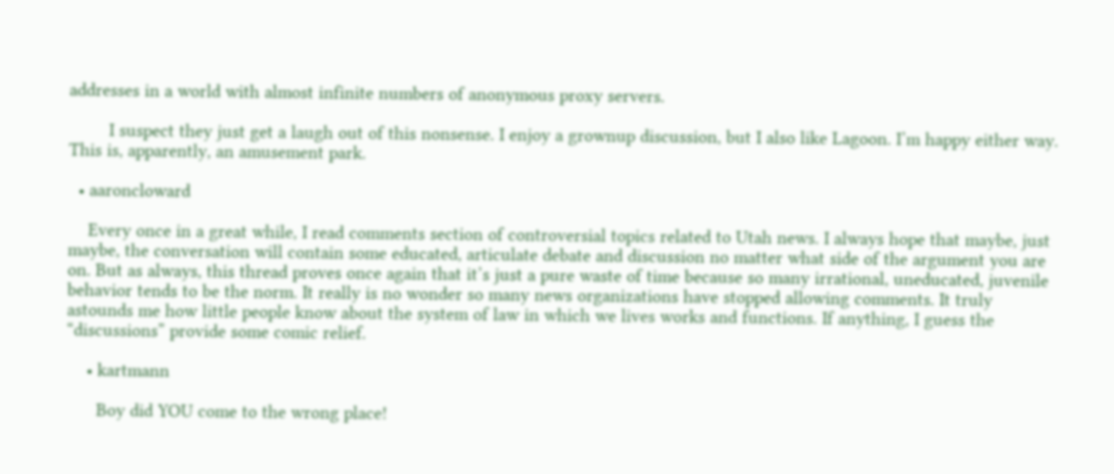addresses in a world with almost infinite numbers of anonymous proxy servers.

        I suspect they just get a laugh out of this nonsense. I enjoy a grownup discussion, but I also like Lagoon. I’m happy either way. This is, apparently, an amusement park.

  • aaroncloward

    Every once in a great while, I read comments section of controversial topics related to Utah news. I always hope that maybe, just maybe, the conversation will contain some educated, articulate debate and discussion no matter what side of the argument you are on. But as always, this thread proves once again that it’s just a pure waste of time because so many irrational, uneducated, juvenile behavior tends to be the norm. It really is no wonder so many news organizations have stopped allowing comments. It truly astounds me how little people know about the system of law in which we lives works and functions. If anything, I guess the “discussions” provide some comic relief.

    • kartmann

      Boy did YOU come to the wrong place!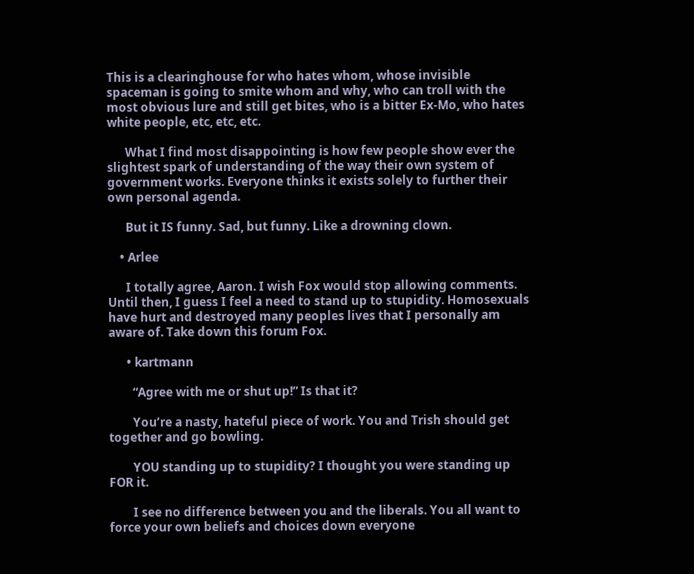This is a clearinghouse for who hates whom, whose invisible spaceman is going to smite whom and why, who can troll with the most obvious lure and still get bites, who is a bitter Ex-Mo, who hates white people, etc, etc, etc.

      What I find most disappointing is how few people show ever the slightest spark of understanding of the way their own system of government works. Everyone thinks it exists solely to further their own personal agenda.

      But it IS funny. Sad, but funny. Like a drowning clown.

    • Arlee

      I totally agree, Aaron. I wish Fox would stop allowing comments. Until then, I guess I feel a need to stand up to stupidity. Homosexuals have hurt and destroyed many peoples lives that I personally am aware of. Take down this forum Fox.

      • kartmann

        “Agree with me or shut up!” Is that it?

        You’re a nasty, hateful piece of work. You and Trish should get together and go bowling.

        YOU standing up to stupidity? I thought you were standing up FOR it.

        I see no difference between you and the liberals. You all want to force your own beliefs and choices down everyone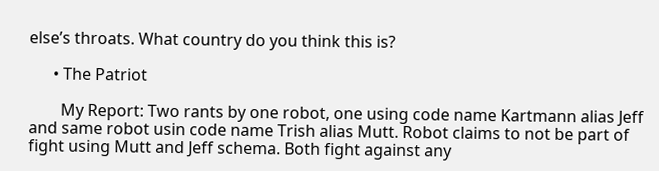else’s throats. What country do you think this is?

      • The Patriot

        My Report: Two rants by one robot, one using code name Kartmann alias Jeff and same robot usin code name Trish alias Mutt. Robot claims to not be part of fight using Mutt and Jeff schema. Both fight against any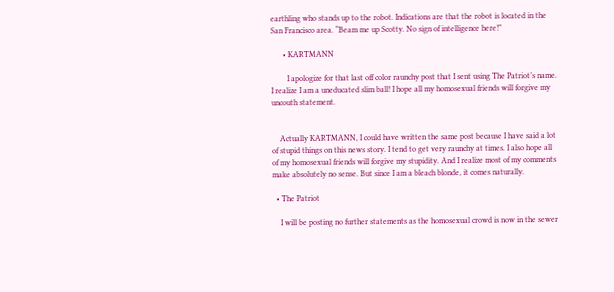earthling who stands up to the robot. Indications are that the robot is located in the San Francisco area. “Beam me up Scotty. No sign of intelligence here!”

      • KARTMANN

        I apologize for that last off color raunchy post that I sent using The Patriot’s name. I realize I am a uneducated slim ball! I hope all my homosexual friends will forgive my uncouth statement.


    Actually KARTMANN, I could have written the same post because I have said a lot of stupid things on this news story. I tend to get very raunchy at times. I also hope all of my homosexual friends will forgive my stupidity. And I realize most of my comments make absolutely no sense. But since I am a bleach blonde, it comes naturally.

  • The Patriot

    I will be posting no further statements as the homosexual crowd is now in the sewer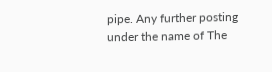pipe. Any further posting under the name of The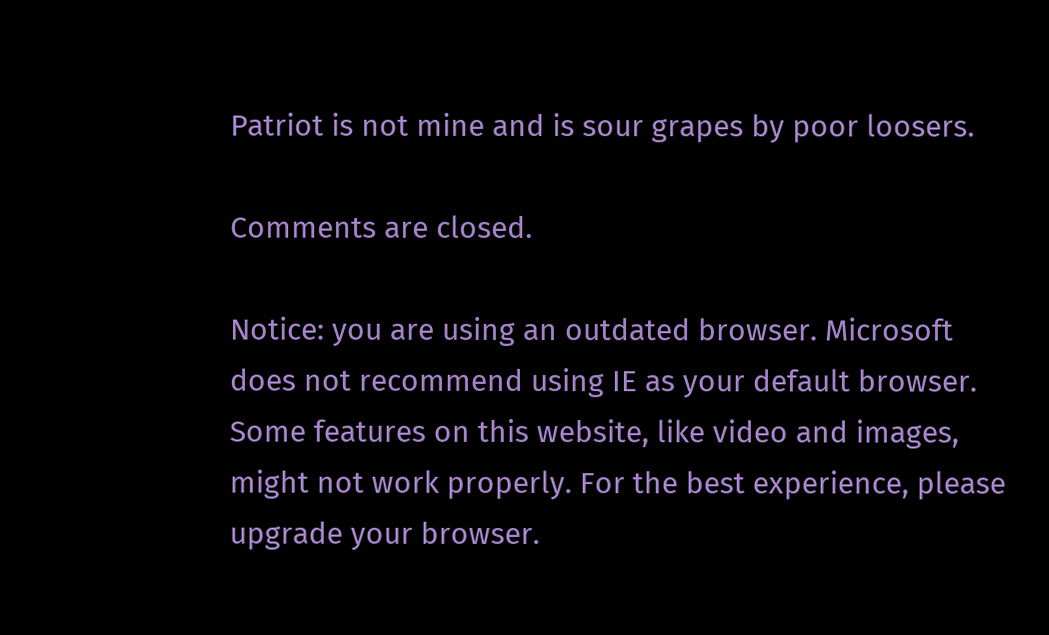Patriot is not mine and is sour grapes by poor loosers.

Comments are closed.

Notice: you are using an outdated browser. Microsoft does not recommend using IE as your default browser. Some features on this website, like video and images, might not work properly. For the best experience, please upgrade your browser.